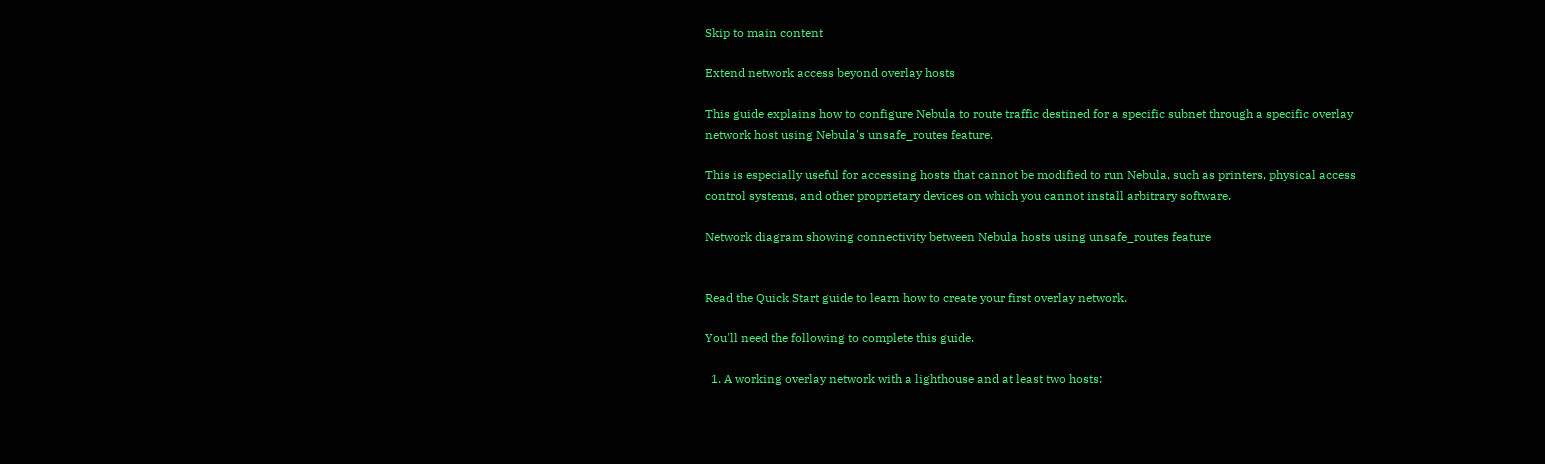Skip to main content

Extend network access beyond overlay hosts

This guide explains how to configure Nebula to route traffic destined for a specific subnet through a specific overlay network host using Nebula's unsafe_routes feature.

This is especially useful for accessing hosts that cannot be modified to run Nebula, such as printers, physical access control systems, and other proprietary devices on which you cannot install arbitrary software.

Network diagram showing connectivity between Nebula hosts using unsafe_routes feature


Read the Quick Start guide to learn how to create your first overlay network.

You'll need the following to complete this guide.

  1. A working overlay network with a lighthouse and at least two hosts: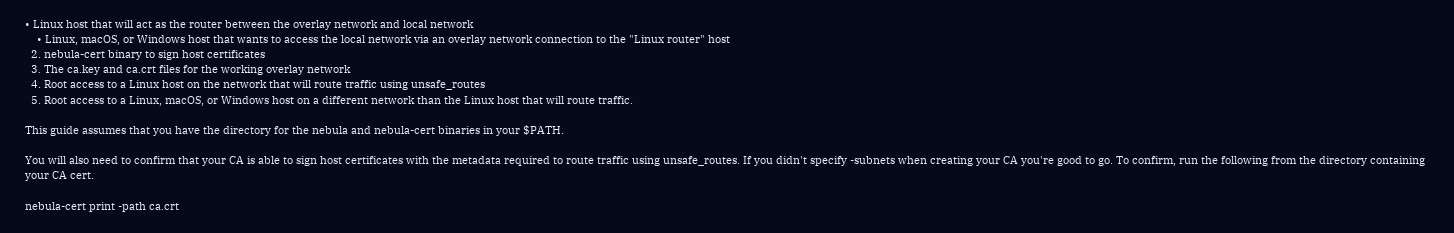• Linux host that will act as the router between the overlay network and local network
    • Linux, macOS, or Windows host that wants to access the local network via an overlay network connection to the "Linux router" host
  2. nebula-cert binary to sign host certificates
  3. The ca.key and ca.crt files for the working overlay network
  4. Root access to a Linux host on the network that will route traffic using unsafe_routes
  5. Root access to a Linux, macOS, or Windows host on a different network than the Linux host that will route traffic.

This guide assumes that you have the directory for the nebula and nebula-cert binaries in your $PATH.

You will also need to confirm that your CA is able to sign host certificates with the metadata required to route traffic using unsafe_routes. If you didn't specify -subnets when creating your CA you're good to go. To confirm, run the following from the directory containing your CA cert.

nebula-cert print -path ca.crt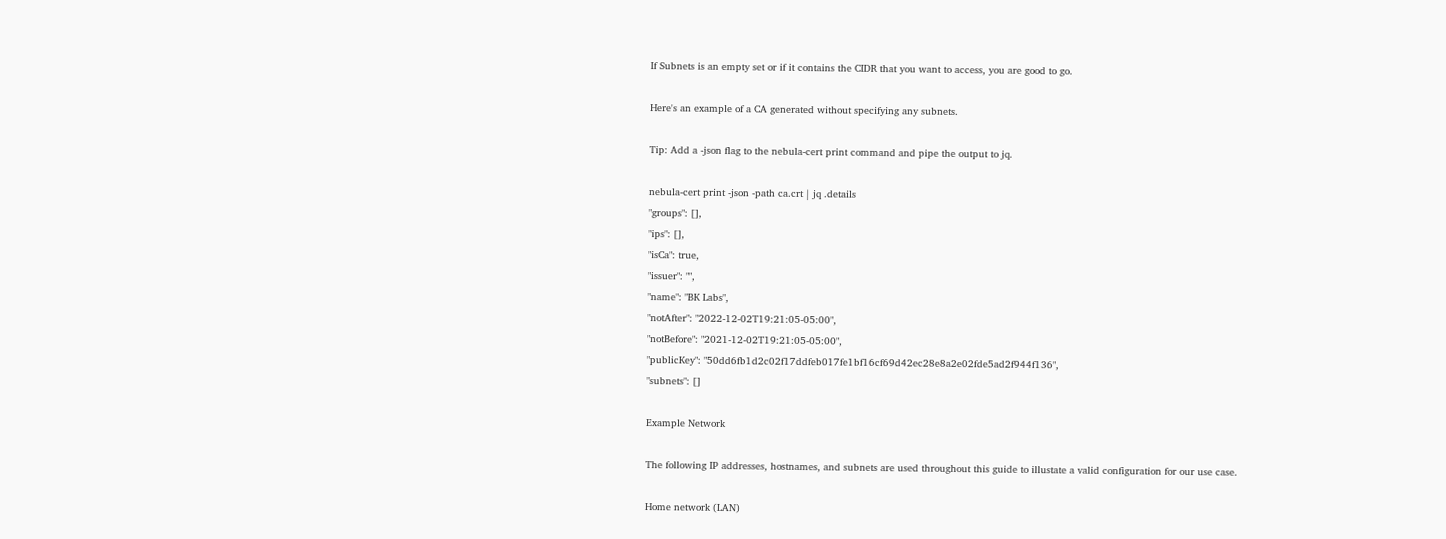If Subnets is an empty set or if it contains the CIDR that you want to access, you are good to go.

Here's an example of a CA generated without specifying any subnets.

Tip: Add a -json flag to the nebula-cert print command and pipe the output to jq.

nebula-cert print -json -path ca.crt | jq .details
"groups": [],
"ips": [],
"isCa": true,
"issuer": "",
"name": "BK Labs",
"notAfter": "2022-12-02T19:21:05-05:00",
"notBefore": "2021-12-02T19:21:05-05:00",
"publicKey": "50dd6fb1d2c02f17ddfeb017fe1bf16cf69d42ec28e8a2e02fde5ad2f944f136",
"subnets": []

Example Network

The following IP addresses, hostnames, and subnets are used throughout this guide to illustate a valid configuration for our use case.

Home network (LAN)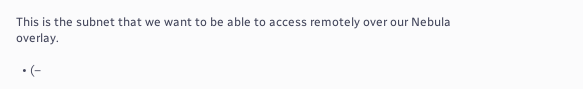This is the subnet that we want to be able to access remotely over our Nebula overlay.

  • (–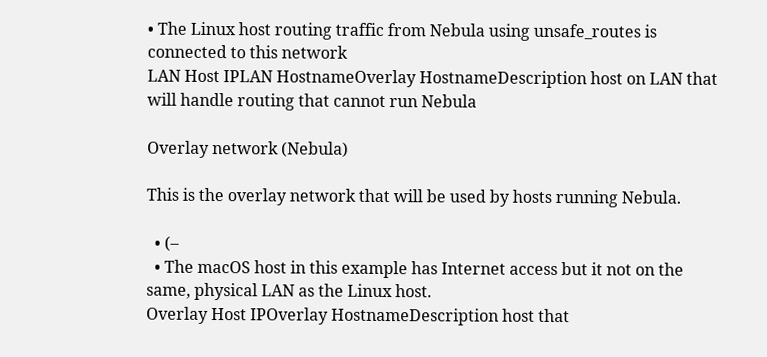• The Linux host routing traffic from Nebula using unsafe_routes is connected to this network
LAN Host IPLAN HostnameOverlay HostnameDescription host on LAN that will handle routing that cannot run Nebula

Overlay network (Nebula)

This is the overlay network that will be used by hosts running Nebula.

  • (–
  • The macOS host in this example has Internet access but it not on the same, physical LAN as the Linux host.
Overlay Host IPOverlay HostnameDescription host that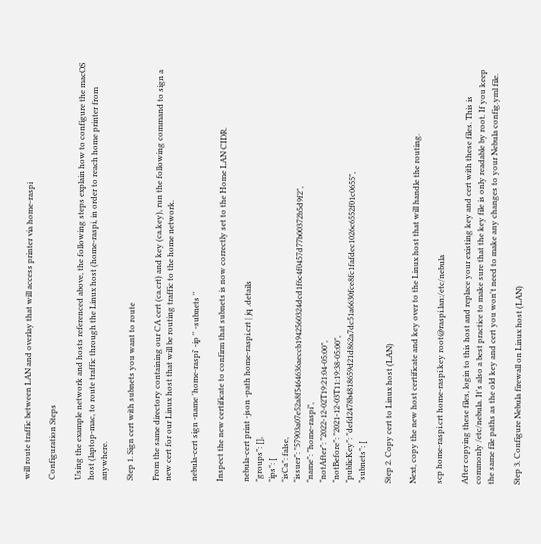will route traffic between LAN and overlay that will access printer via home-raspi

Configuration Steps

Using the example network and hosts referenced above, the following steps explain how to configure the macOS host (laptop-mac, to route traffic through the Linux host (home-raspi, in order to reach home printer from anywhere.

Step 1. Sign cert with subnets you want to route

From the same directory containing our CA cert (ca.crt) and key (ca.key), run the following command to sign a new cert for our Linux host that will be routing traffic to the home network.

nebula-cert sign -name 'home-raspi' -ip '' -subnets ''

Inspect the new certificate to confirm that subnets is now correctly set to the Home LAN CIDR.

nebula-cert print -json -path home-raspi.crt | jq .details
"groups": [],
"ips": [
"isCa": false,
"issuer": "57903a07e52a8f5464636aeccb1942560324dcd1f6c4f0457d77b00372b5d9f2",
"name": "home-raspi",
"notAfter": "2022-12-02T19:21:04-05:00",
"notBefore": "2021-12-03T11:19:38-05:00",
"publicKey": "defd2478b4818659d21d862a7dc51a6630fce8fc1fafdec1026c6552f01c0655",
"subnets": [

Step 2. Copy cert to Linux host (LAN)

Next, copy the new host certificate and key over to the Linux host that will handle the routing.

scp home-raspi.crt home-raspi.key root@raspi.lan:/etc/nebula

After copying these files, login to this host and replace your existing key and cert with these files. This is commonly /etc/nebula. It's also a best practice to make sure that the key file is only readable by root. If you keep the same file paths as the old key and cert you won't need to make any changes to your Nebula config.yml file.

Step 3. Configure Nebula firewall on Linux host (LAN)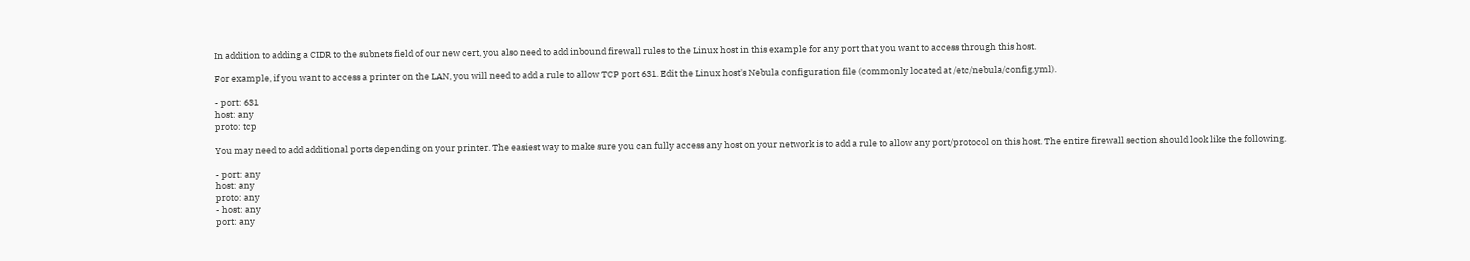In addition to adding a CIDR to the subnets field of our new cert, you also need to add inbound firewall rules to the Linux host in this example for any port that you want to access through this host.

For example, if you want to access a printer on the LAN, you will need to add a rule to allow TCP port 631. Edit the Linux host's Nebula configuration file (commonly located at /etc/nebula/config.yml).

- port: 631
host: any
proto: tcp

You may need to add additional ports depending on your printer. The easiest way to make sure you can fully access any host on your network is to add a rule to allow any port/protocol on this host. The entire firewall section should look like the following.

- port: any
host: any
proto: any
- host: any
port: any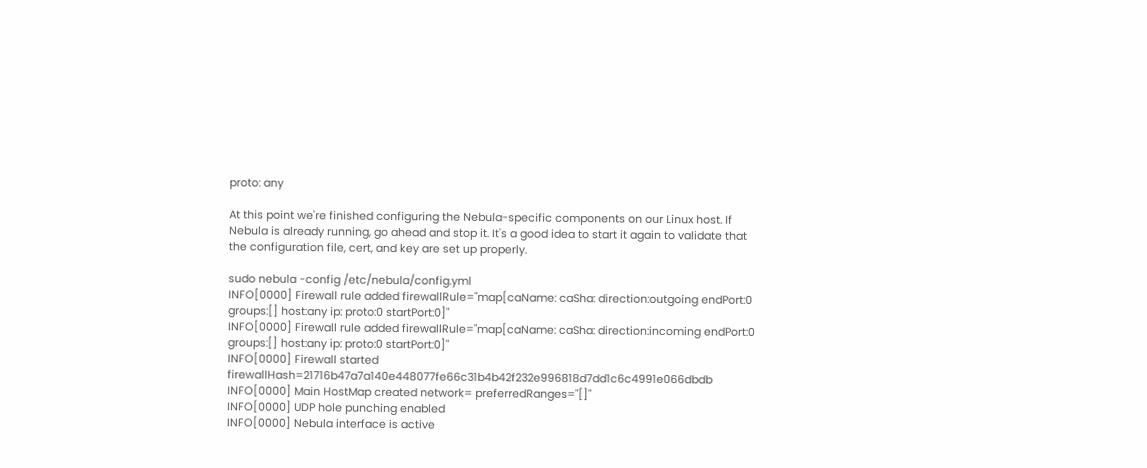proto: any

At this point we're finished configuring the Nebula-specific components on our Linux host. If Nebula is already running, go ahead and stop it. It's a good idea to start it again to validate that the configuration file, cert, and key are set up properly.

sudo nebula -config /etc/nebula/config.yml
INFO[0000] Firewall rule added firewallRule="map[caName: caSha: direction:outgoing endPort:0 groups:[] host:any ip: proto:0 startPort:0]"
INFO[0000] Firewall rule added firewallRule="map[caName: caSha: direction:incoming endPort:0 groups:[] host:any ip: proto:0 startPort:0]"
INFO[0000] Firewall started firewallHash=21716b47a7a140e448077fe66c31b4b42f232e996818d7dd1c6c4991e066dbdb
INFO[0000] Main HostMap created network= preferredRanges="[]"
INFO[0000] UDP hole punching enabled
INFO[0000] Nebula interface is active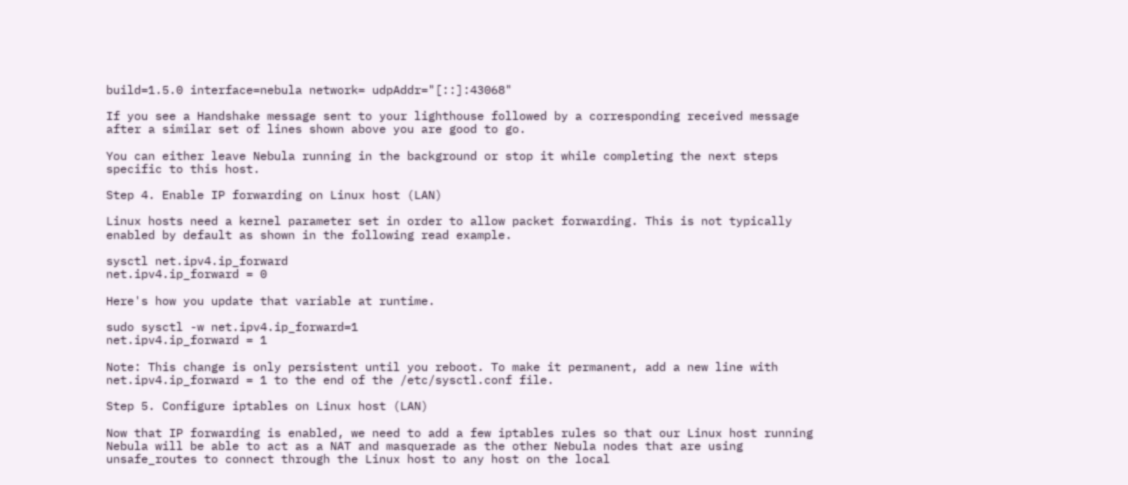build=1.5.0 interface=nebula network= udpAddr="[::]:43068"

If you see a Handshake message sent to your lighthouse followed by a corresponding received message after a similar set of lines shown above you are good to go.

You can either leave Nebula running in the background or stop it while completing the next steps specific to this host.

Step 4. Enable IP forwarding on Linux host (LAN)

Linux hosts need a kernel parameter set in order to allow packet forwarding. This is not typically enabled by default as shown in the following read example.

sysctl net.ipv4.ip_forward
net.ipv4.ip_forward = 0

Here's how you update that variable at runtime.

sudo sysctl -w net.ipv4.ip_forward=1
net.ipv4.ip_forward = 1

Note: This change is only persistent until you reboot. To make it permanent, add a new line with net.ipv4.ip_forward = 1 to the end of the /etc/sysctl.conf file.

Step 5. Configure iptables on Linux host (LAN)

Now that IP forwarding is enabled, we need to add a few iptables rules so that our Linux host running Nebula will be able to act as a NAT and masquerade as the other Nebula nodes that are using unsafe_routes to connect through the Linux host to any host on the local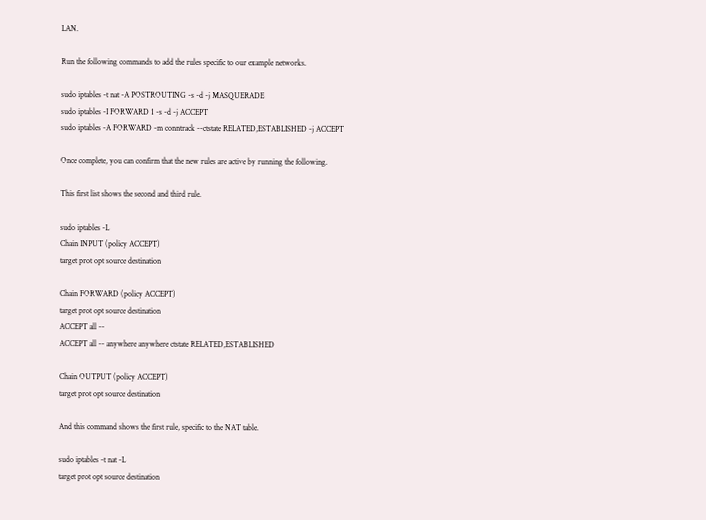LAN.

Run the following commands to add the rules specific to our example networks.

sudo iptables -t nat -A POSTROUTING -s -d -j MASQUERADE
sudo iptables -I FORWARD 1 -s -d -j ACCEPT
sudo iptables -A FORWARD -m conntrack --ctstate RELATED,ESTABLISHED -j ACCEPT

Once complete, you can confirm that the new rules are active by running the following.

This first list shows the second and third rule.

sudo iptables -L
Chain INPUT (policy ACCEPT)
target prot opt source destination

Chain FORWARD (policy ACCEPT)
target prot opt source destination
ACCEPT all --
ACCEPT all -- anywhere anywhere ctstate RELATED,ESTABLISHED

Chain OUTPUT (policy ACCEPT)
target prot opt source destination

And this command shows the first rule, specific to the NAT table.

sudo iptables -t nat -L
target prot opt source destination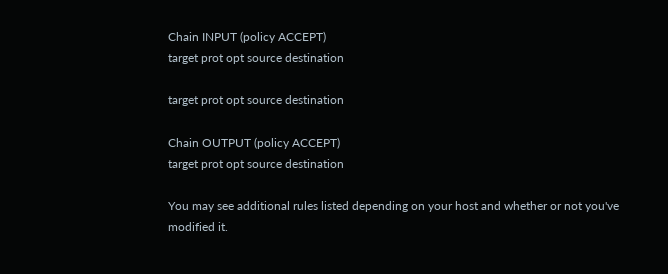Chain INPUT (policy ACCEPT)
target prot opt source destination

target prot opt source destination

Chain OUTPUT (policy ACCEPT)
target prot opt source destination

You may see additional rules listed depending on your host and whether or not you've modified it.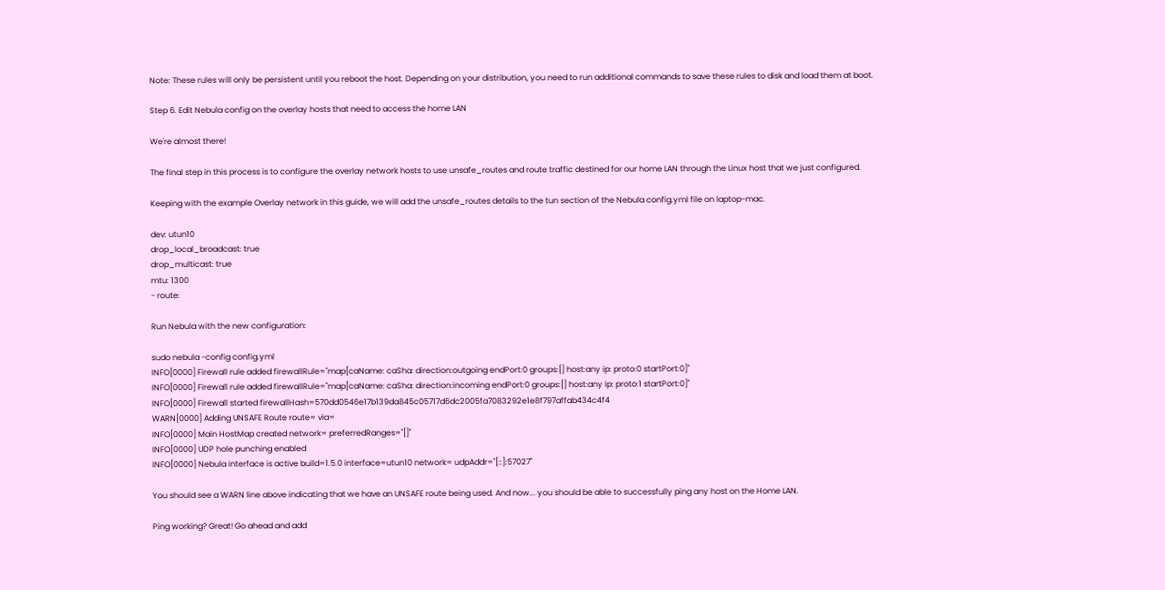Note: These rules will only be persistent until you reboot the host. Depending on your distribution, you need to run additional commands to save these rules to disk and load them at boot.

Step 6. Edit Nebula config on the overlay hosts that need to access the home LAN

We're almost there!

The final step in this process is to configure the overlay network hosts to use unsafe_routes and route traffic destined for our home LAN through the Linux host that we just configured.

Keeping with the example Overlay network in this guide, we will add the unsafe_routes details to the tun section of the Nebula config.yml file on laptop-mac.

dev: utun10
drop_local_broadcast: true
drop_multicast: true
mtu: 1300
- route:

Run Nebula with the new configuration:

sudo nebula -config config.yml
INFO[0000] Firewall rule added firewallRule="map[caName: caSha: direction:outgoing endPort:0 groups:[] host:any ip: proto:0 startPort:0]"
INFO[0000] Firewall rule added firewallRule="map[caName: caSha: direction:incoming endPort:0 groups:[] host:any ip: proto:1 startPort:0]"
INFO[0000] Firewall started firewallHash=570dd0546e17b139da845c05717d6dc2005fa7083292e1e8f797affab434c4f4
WARN[0000] Adding UNSAFE Route route= via=
INFO[0000] Main HostMap created network= preferredRanges="[]"
INFO[0000] UDP hole punching enabled
INFO[0000] Nebula interface is active build=1.5.0 interface=utun10 network= udpAddr="[::]:57027"

You should see a WARN line above indicating that we have an UNSAFE route being used. And now... you should be able to successfully ping any host on the Home LAN.

Ping working? Great! Go ahead and add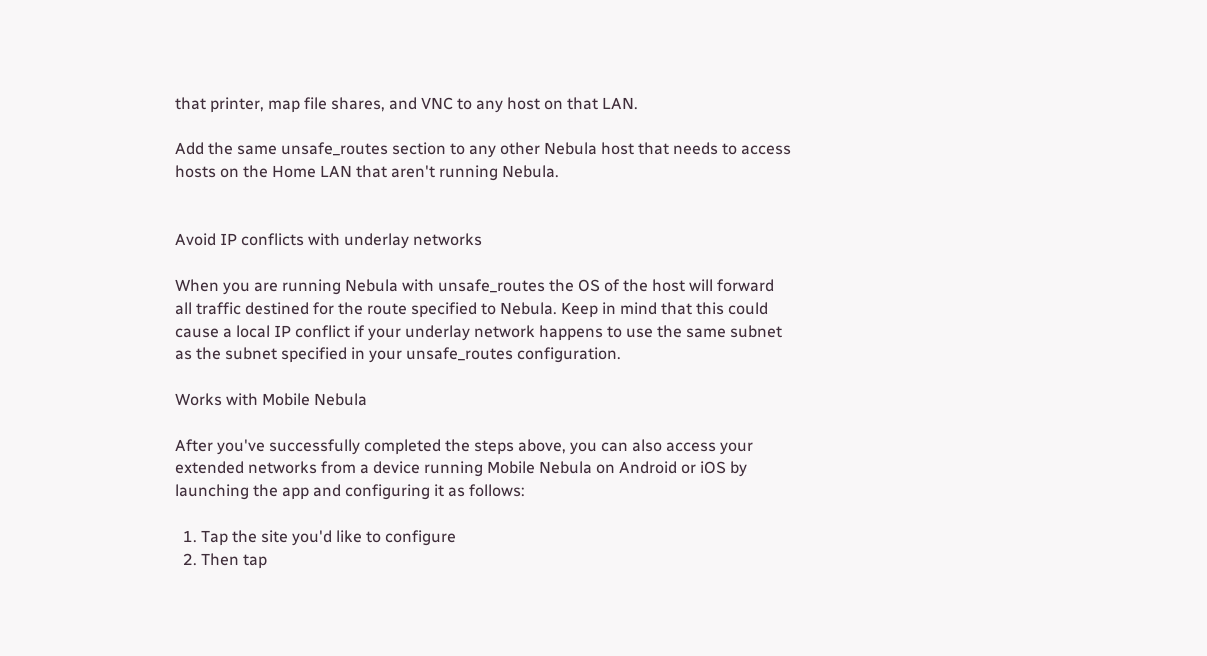that printer, map file shares, and VNC to any host on that LAN.

Add the same unsafe_routes section to any other Nebula host that needs to access hosts on the Home LAN that aren't running Nebula.


Avoid IP conflicts with underlay networks

When you are running Nebula with unsafe_routes the OS of the host will forward all traffic destined for the route specified to Nebula. Keep in mind that this could cause a local IP conflict if your underlay network happens to use the same subnet as the subnet specified in your unsafe_routes configuration.

Works with Mobile Nebula

After you've successfully completed the steps above, you can also access your extended networks from a device running Mobile Nebula on Android or iOS by launching the app and configuring it as follows:

  1. Tap the site you'd like to configure
  2. Then tap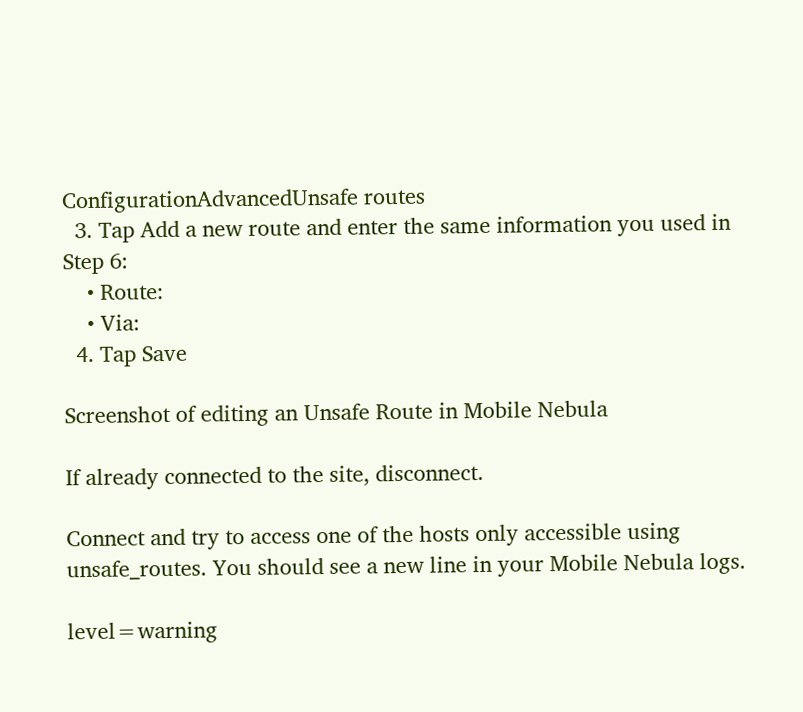ConfigurationAdvancedUnsafe routes
  3. Tap Add a new route and enter the same information you used in Step 6:
    • Route:
    • Via:
  4. Tap Save

Screenshot of editing an Unsafe Route in Mobile Nebula

If already connected to the site, disconnect.

Connect and try to access one of the hosts only accessible using unsafe_routes. You should see a new line in your Mobile Nebula logs.

level=warning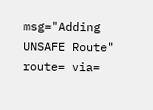msg="Adding UNSAFE Route" route= via=